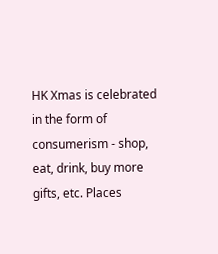HK Xmas is celebrated in the form of consumerism - shop, eat, drink, buy more gifts, etc. Places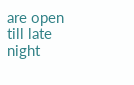are open till late night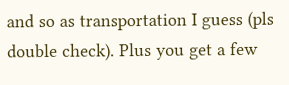and so as transportation I guess (pls double check). Plus you get a few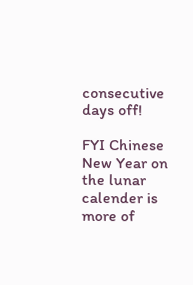consecutive days off!

FYI Chinese New Year on the lunar calender is more of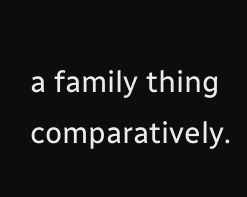a family thing comparatively.